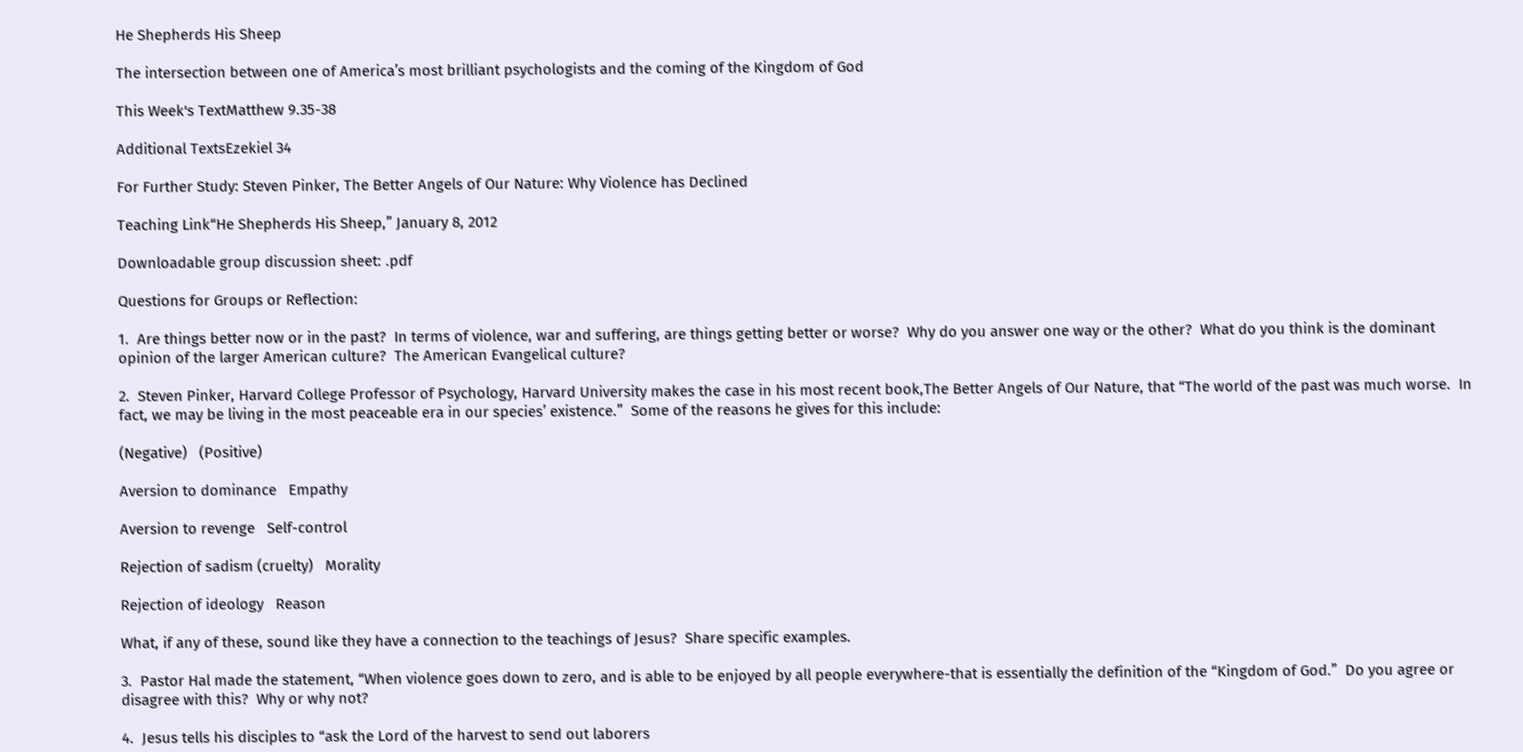He Shepherds His Sheep

The intersection between one of America’s most brilliant psychologists and the coming of the Kingdom of God

This Week's TextMatthew 9.35-38

Additional TextsEzekiel 34

For Further Study: Steven Pinker, The Better Angels of Our Nature: Why Violence has Declined

Teaching Link“He Shepherds His Sheep,” January 8, 2012

Downloadable group discussion sheet: .pdf

Questions for Groups or Reflection:

1.  Are things better now or in the past?  In terms of violence, war and suffering, are things getting better or worse?  Why do you answer one way or the other?  What do you think is the dominant opinion of the larger American culture?  The American Evangelical culture?

2.  Steven Pinker, Harvard College Professor of Psychology, Harvard University makes the case in his most recent book,The Better Angels of Our Nature, that “The world of the past was much worse.  In fact, we may be living in the most peaceable era in our species’ existence.”  Some of the reasons he gives for this include:

(Negative)   (Positive)

Aversion to dominance   Empathy

Aversion to revenge   Self-control

Rejection of sadism (cruelty)   Morality

Rejection of ideology   Reason

What, if any of these, sound like they have a connection to the teachings of Jesus?  Share specific examples.

3.  Pastor Hal made the statement, “When violence goes down to zero, and is able to be enjoyed by all people everywhere-that is essentially the definition of the “Kingdom of God.”  Do you agree or disagree with this?  Why or why not?

4.  Jesus tells his disciples to “ask the Lord of the harvest to send out laborers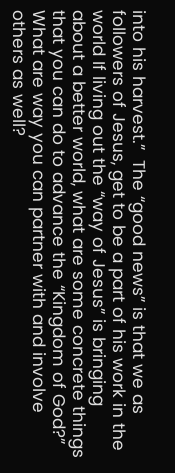into his harvest.”  The “good news” is that we as followers of Jesus, get to be a part of his work in the world If living out the “way of Jesus” is bringing about a better world, what are some concrete things that you can do to advance the “Kingdom of God?”  What are way you can partner with and involve others as well?